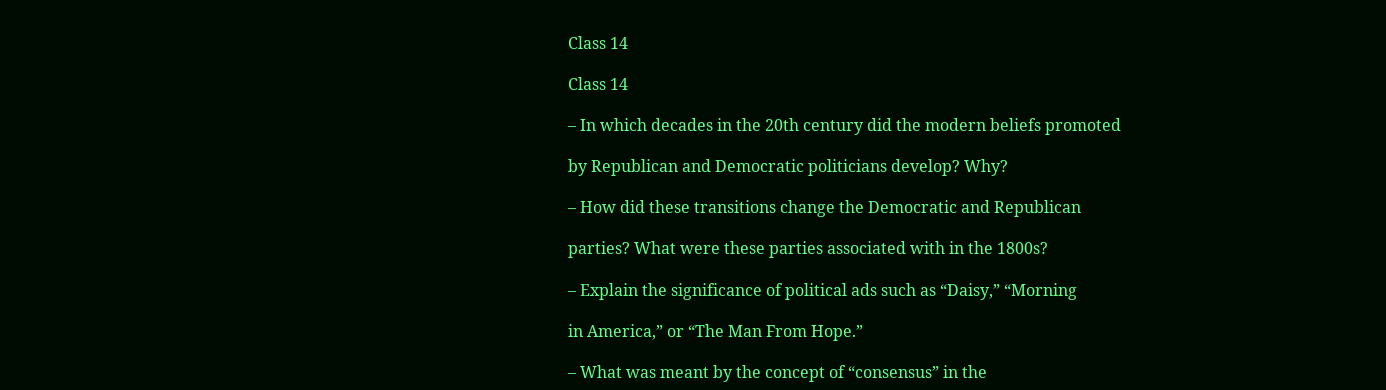Class 14

Class 14

– In which decades in the 20th century did the modern beliefs promoted

by Republican and Democratic politicians develop? Why?

– How did these transitions change the Democratic and Republican

parties? What were these parties associated with in the 1800s?

– Explain the significance of political ads such as “Daisy,” “Morning

in America,” or “The Man From Hope.”

– What was meant by the concept of “consensus” in the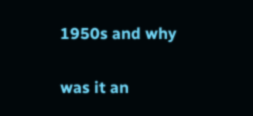1950s and why

was it an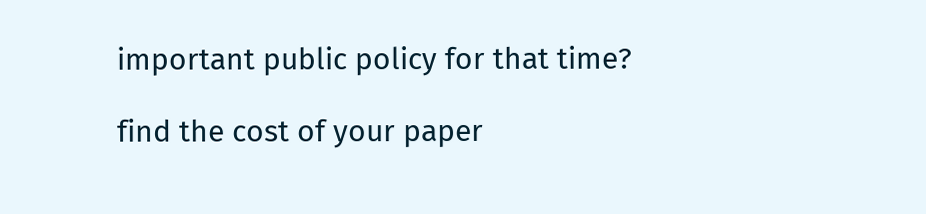important public policy for that time?

find the cost of your paper